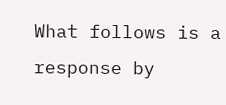What follows is a response by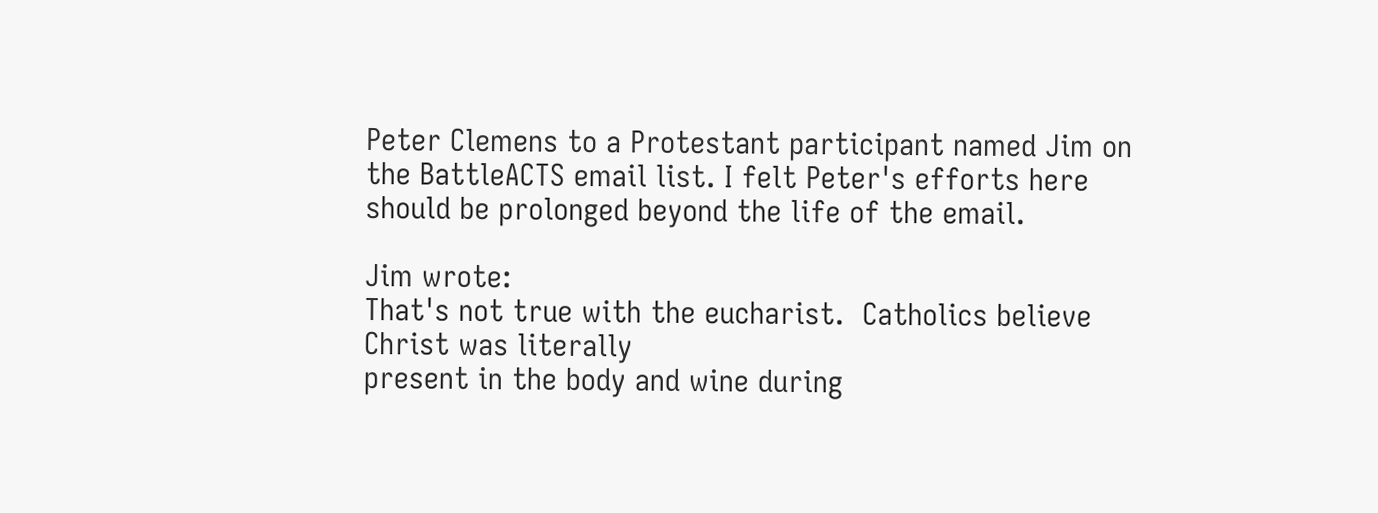Peter Clemens to a Protestant participant named Jim on the BattleACTS email list. I felt Peter's efforts here should be prolonged beyond the life of the email.

Jim wrote:
That's not true with the eucharist.  Catholics believe Christ was literally
present in the body and wine during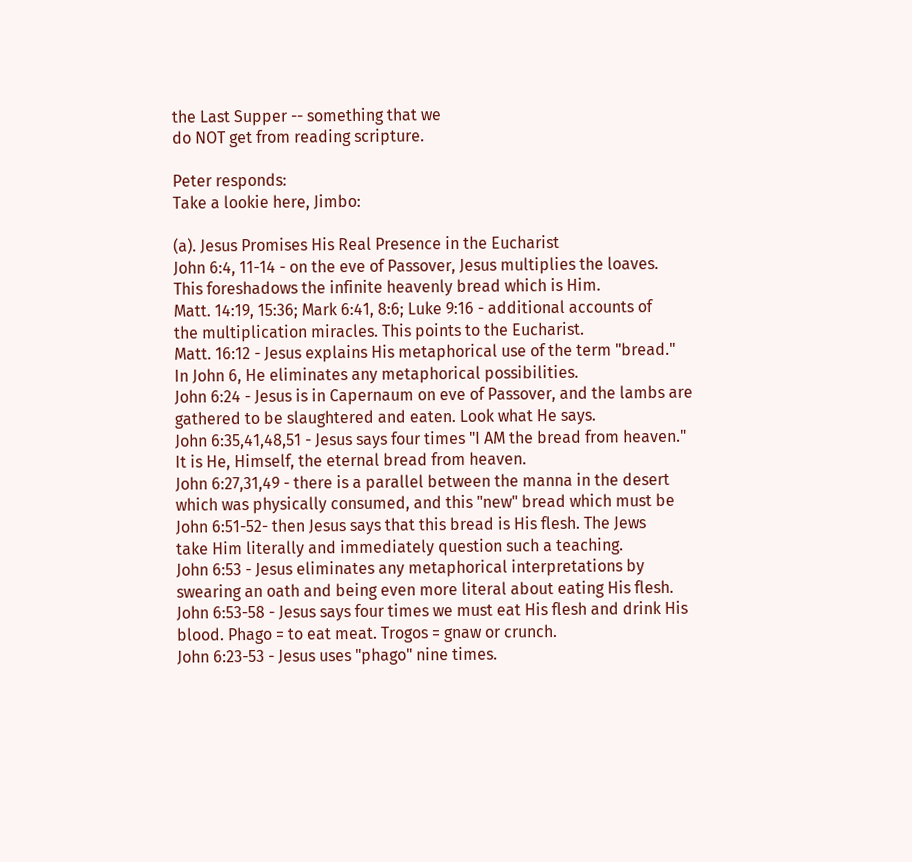the Last Supper -- something that we
do NOT get from reading scripture.

Peter responds:
Take a lookie here, Jimbo:

(a). Jesus Promises His Real Presence in the Eucharist
John 6:4, 11-14 - on the eve of Passover, Jesus multiplies the loaves.
This foreshadows the infinite heavenly bread which is Him.
Matt. 14:19, 15:36; Mark 6:41, 8:6; Luke 9:16 - additional accounts of
the multiplication miracles. This points to the Eucharist.
Matt. 16:12 - Jesus explains His metaphorical use of the term "bread."
In John 6, He eliminates any metaphorical possibilities.
John 6:24 - Jesus is in Capernaum on eve of Passover, and the lambs are
gathered to be slaughtered and eaten. Look what He says.
John 6:35,41,48,51 - Jesus says four times "I AM the bread from heaven."
It is He, Himself, the eternal bread from heaven.
John 6:27,31,49 - there is a parallel between the manna in the desert
which was physically consumed, and this "new" bread which must be
John 6:51-52- then Jesus says that this bread is His flesh. The Jews
take Him literally and immediately question such a teaching.
John 6:53 - Jesus eliminates any metaphorical interpretations by
swearing an oath and being even more literal about eating His flesh.
John 6:53-58 - Jesus says four times we must eat His flesh and drink His
blood. Phago = to eat meat. Trogos = gnaw or crunch.
John 6:23-53 - Jesus uses "phago" nine times.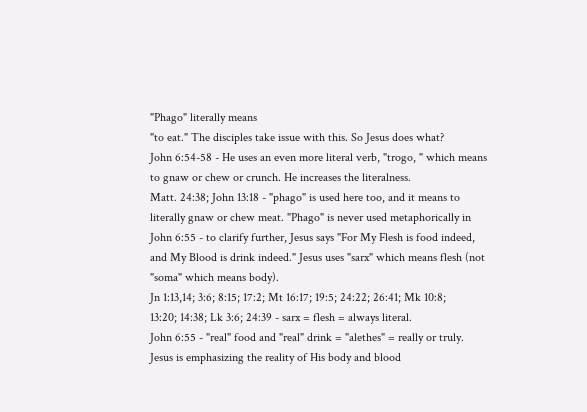"Phago" literally means
"to eat." The disciples take issue with this. So Jesus does what?
John 6:54-58 - He uses an even more literal verb, "trogo, " which means
to gnaw or chew or crunch. He increases the literalness.
Matt. 24:38; John 13:18 - "phago" is used here too, and it means to
literally gnaw or chew meat. "Phago" is never used metaphorically in
John 6:55 - to clarify further, Jesus says "For My Flesh is food indeed,
and My Blood is drink indeed." Jesus uses "sarx" which means flesh (not
"soma" which means body).
Jn 1:13,14; 3:6; 8:15; 17:2; Mt 16:17; 19:5; 24:22; 26:41; Mk 10:8;
13:20; 14:38; Lk 3:6; 24:39 - sarx = flesh = always literal.
John 6:55 - "real" food and "real" drink = "alethes" = really or truly.
Jesus is emphasizing the reality of His body and blood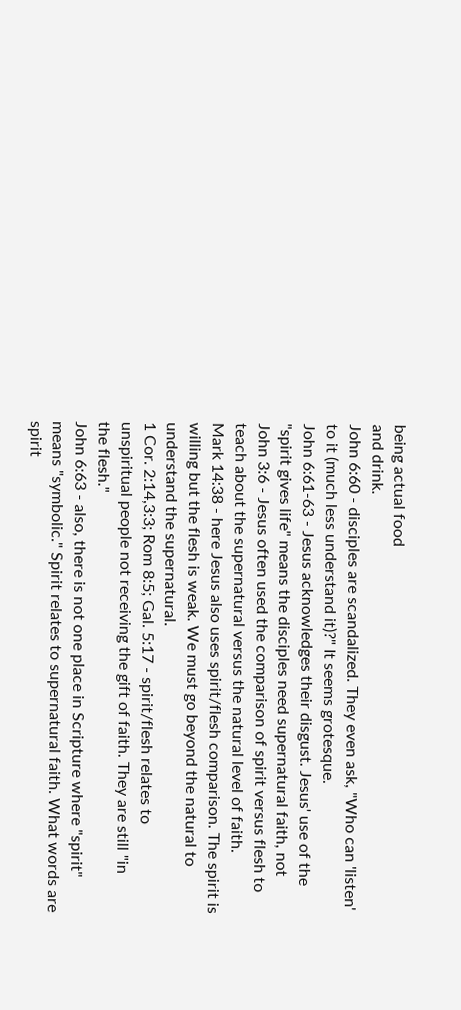being actual food
and drink.
John 6:60 - disciples are scandalized. They even ask, "Who can 'listen'
to it (much less understand it)?" It seems grotesque.
John 6:61-63 - Jesus acknowledges their disgust. Jesus' use of the
"spirit gives life" means the disciples need supernatural faith, not
John 3:6 - Jesus often used the comparison of spirit versus flesh to
teach about the supernatural versus the natural level of faith.
Mark 14:38 - here Jesus also uses spirit/flesh comparison. The spirit is
willing but the flesh is weak. We must go beyond the natural to
understand the supernatural.
1 Cor. 2:14,3:3; Rom 8:5; Gal. 5:17 - spirit/flesh relates to
unspiritual people not receiving the gift of faith. They are still "in
the flesh."
John 6:63 - also, there is not one place in Scripture where "spirit"
means "symbolic." Spirit relates to supernatural faith. What words are
spirit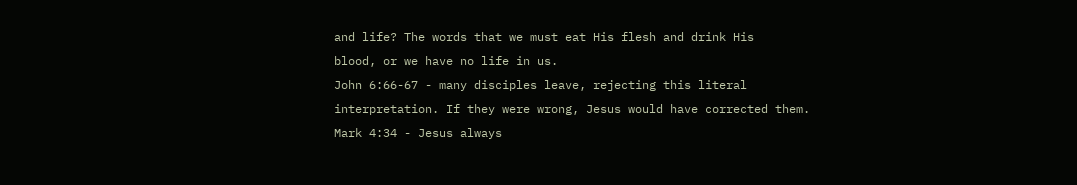and life? The words that we must eat His flesh and drink His
blood, or we have no life in us.
John 6:66-67 - many disciples leave, rejecting this literal
interpretation. If they were wrong, Jesus would have corrected them.
Mark 4:34 - Jesus always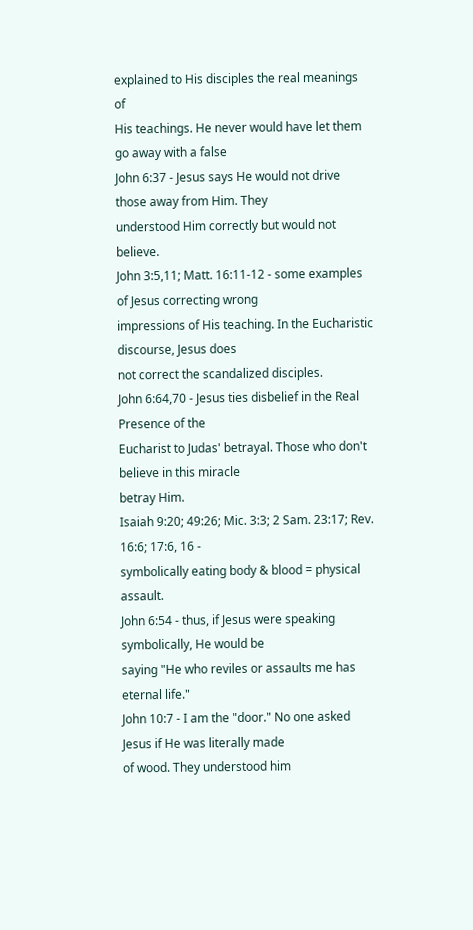explained to His disciples the real meanings of
His teachings. He never would have let them go away with a false
John 6:37 - Jesus says He would not drive those away from Him. They
understood Him correctly but would not believe.
John 3:5,11; Matt. 16:11-12 - some examples of Jesus correcting wrong
impressions of His teaching. In the Eucharistic discourse, Jesus does
not correct the scandalized disciples.
John 6:64,70 - Jesus ties disbelief in the Real Presence of the
Eucharist to Judas' betrayal. Those who don't believe in this miracle
betray Him.
Isaiah 9:20; 49:26; Mic. 3:3; 2 Sam. 23:17; Rev. 16:6; 17:6, 16 -
symbolically eating body & blood = physical assault.
John 6:54 - thus, if Jesus were speaking symbolically, He would be
saying "He who reviles or assaults me has eternal life."
John 10:7 - I am the "door." No one asked Jesus if He was literally made
of wood. They understood him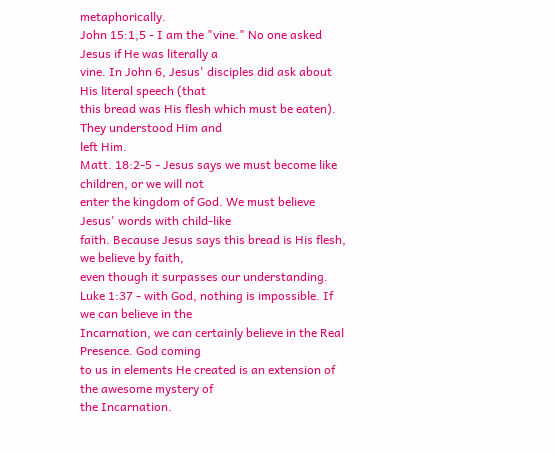metaphorically.
John 15:1,5 - I am the "vine." No one asked Jesus if He was literally a
vine. In John 6, Jesus' disciples did ask about His literal speech (that
this bread was His flesh which must be eaten). They understood Him and
left Him.
Matt. 18:2-5 - Jesus says we must become like children, or we will not
enter the kingdom of God. We must believe Jesus' words with child-like
faith. Because Jesus says this bread is His flesh, we believe by faith,
even though it surpasses our understanding.
Luke 1:37 - with God, nothing is impossible. If we can believe in the
Incarnation, we can certainly believe in the Real Presence. God coming
to us in elements He created is an extension of the awesome mystery of
the Incarnation.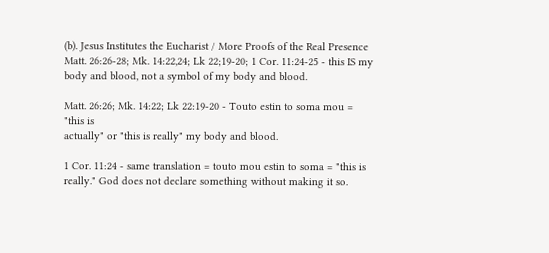(b). Jesus Institutes the Eucharist / More Proofs of the Real Presence
Matt. 26:26-28; Mk. 14:22,24; Lk 22;19-20; 1 Cor. 11:24-25 - this IS my
body and blood, not a symbol of my body and blood.

Matt. 26:26; Mk. 14:22; Lk 22:19-20 - Touto estin to soma mou = "this is
actually" or "this is really" my body and blood.

1 Cor. 11:24 - same translation = touto mou estin to soma = "this is
really." God does not declare something without making it so.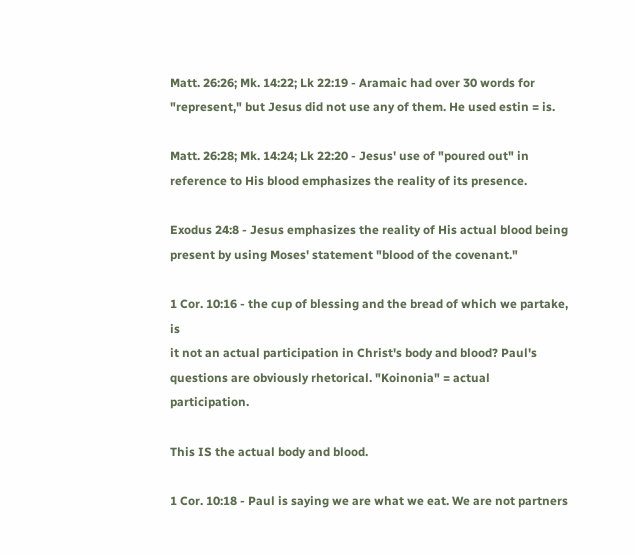Matt. 26:26; Mk. 14:22; Lk 22:19 - Aramaic had over 30 words for
"represent," but Jesus did not use any of them. He used estin = is.

Matt. 26:28; Mk. 14:24; Lk 22:20 - Jesus' use of "poured out" in
reference to His blood emphasizes the reality of its presence.

Exodus 24:8 - Jesus emphasizes the reality of His actual blood being
present by using Moses' statement "blood of the covenant."

1 Cor. 10:16 - the cup of blessing and the bread of which we partake, is
it not an actual participation in Christ's body and blood? Paul's
questions are obviously rhetorical. "Koinonia" = actual participation.

This IS the actual body and blood.

1 Cor. 10:18 - Paul is saying we are what we eat. We are not partners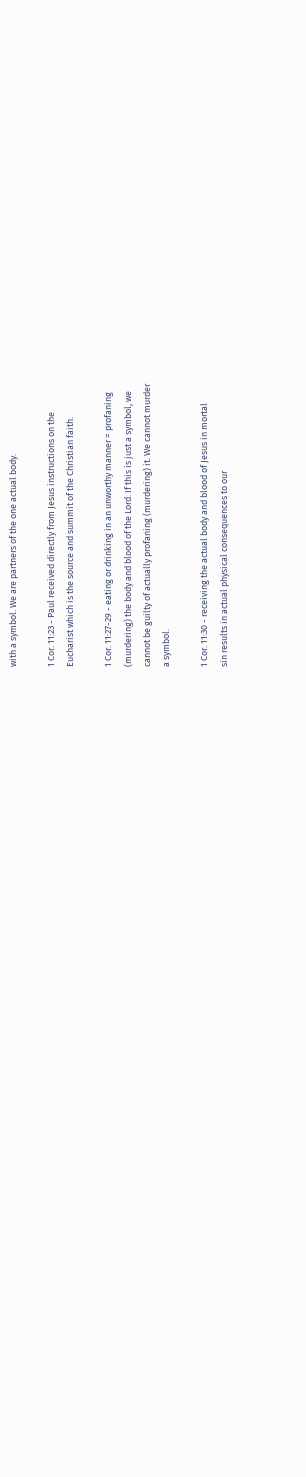with a symbol. We are partners of the one actual body.

1 Cor. 11:23 - Paul received directly from Jesus instructions on the
Eucharist which is the source and summit of the Christian faith.

1 Cor. 11:27-29 - eating or drinking in an unworthy manner = profaning
(murdering) the body and blood of the Lord. If this is just a symbol, we
cannot be guilty of actually profaning (murdering) it. We cannot murder
a symbol.

1 Cor. 11:30 - receiving the actual body and blood of Jesus in mortal
sin results in actual physical consequences to our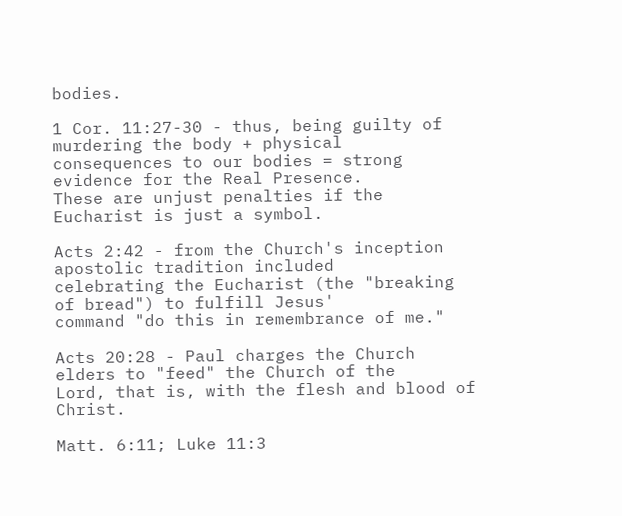bodies.

1 Cor. 11:27-30 - thus, being guilty of murdering the body + physical
consequences to our bodies = strong evidence for the Real Presence.
These are unjust penalties if the Eucharist is just a symbol.

Acts 2:42 - from the Church's inception apostolic tradition included
celebrating the Eucharist (the "breaking of bread") to fulfill Jesus'
command "do this in remembrance of me."

Acts 20:28 - Paul charges the Church elders to "feed" the Church of the
Lord, that is, with the flesh and blood of Christ.

Matt. 6:11; Luke 11:3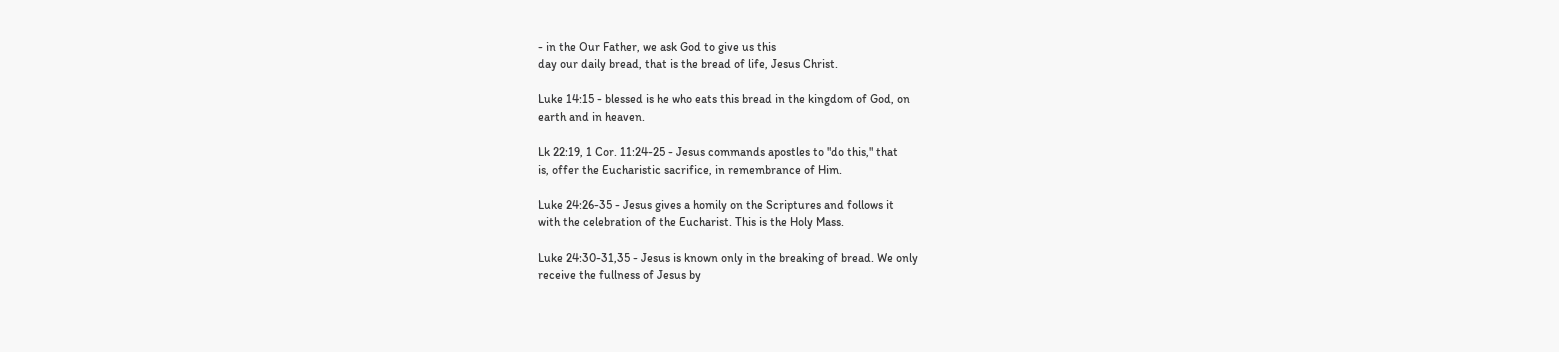- in the Our Father, we ask God to give us this
day our daily bread, that is the bread of life, Jesus Christ.

Luke 14:15 - blessed is he who eats this bread in the kingdom of God, on
earth and in heaven.

Lk 22:19, 1 Cor. 11:24-25 - Jesus commands apostles to "do this," that
is, offer the Eucharistic sacrifice, in remembrance of Him.

Luke 24:26-35 - Jesus gives a homily on the Scriptures and follows it
with the celebration of the Eucharist. This is the Holy Mass.

Luke 24:30-31,35 - Jesus is known only in the breaking of bread. We only
receive the fullness of Jesus by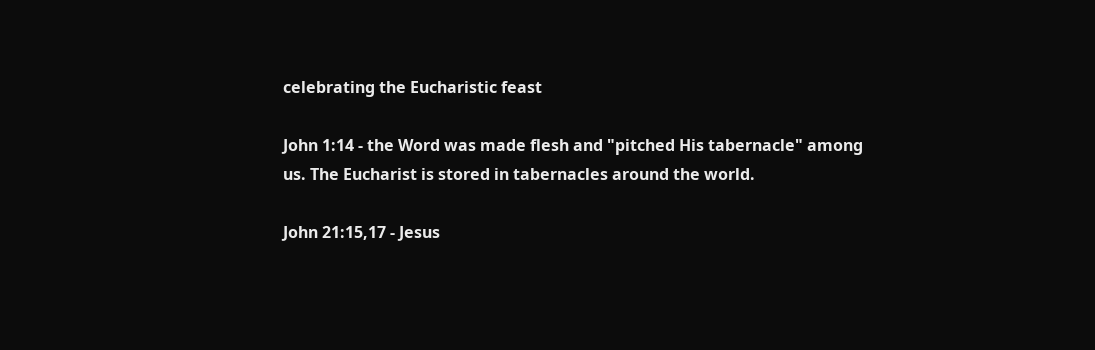celebrating the Eucharistic feast

John 1:14 - the Word was made flesh and "pitched His tabernacle" among
us. The Eucharist is stored in tabernacles around the world.

John 21:15,17 - Jesus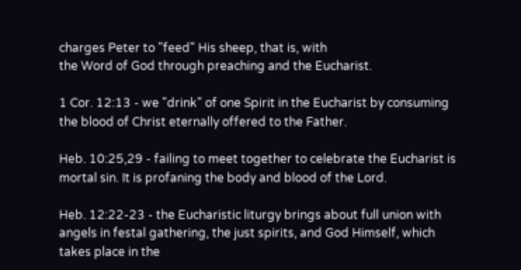charges Peter to "feed" His sheep, that is, with
the Word of God through preaching and the Eucharist.

1 Cor. 12:13 - we "drink" of one Spirit in the Eucharist by consuming
the blood of Christ eternally offered to the Father.

Heb. 10:25,29 - failing to meet together to celebrate the Eucharist is
mortal sin. It is profaning the body and blood of the Lord.

Heb. 12:22-23 - the Eucharistic liturgy brings about full union with
angels in festal gathering, the just spirits, and God Himself, which
takes place in the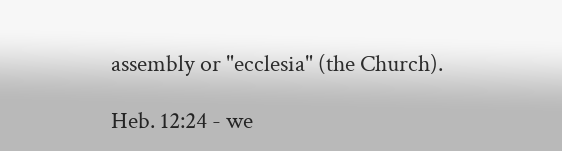assembly or "ecclesia" (the Church).

Heb. 12:24 - we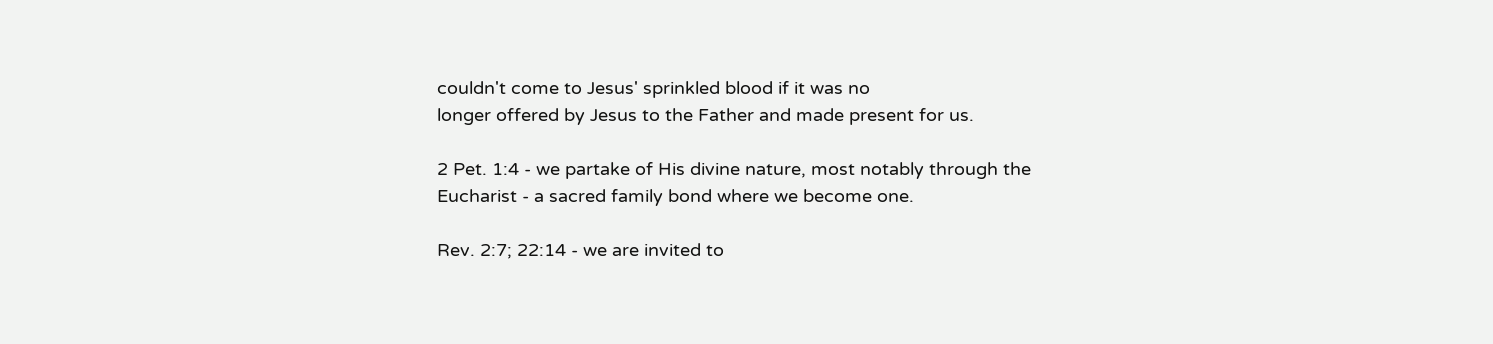couldn't come to Jesus' sprinkled blood if it was no
longer offered by Jesus to the Father and made present for us.

2 Pet. 1:4 - we partake of His divine nature, most notably through the
Eucharist - a sacred family bond where we become one.

Rev. 2:7; 22:14 - we are invited to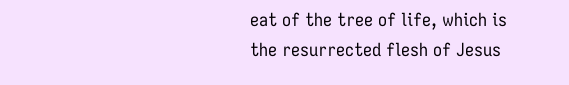eat of the tree of life, which is
the resurrected flesh of Jesus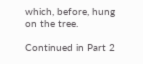which, before, hung on the tree.

Continued in Part 2